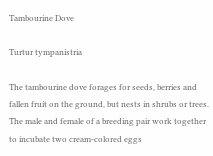Tambourine Dove

Turtur tympanistria

The tambourine dove forages for seeds, berries and fallen fruit on the ground, but nests in shrubs or trees. The male and female of a breeding pair work together to incubate two cream-colored eggs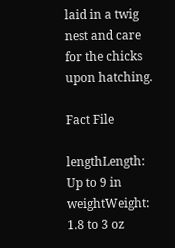laid in a twig nest and care for the chicks upon hatching.

Fact File

lengthLength: Up to 9 in
weightWeight: 1.8 to 3 oz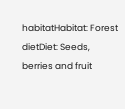habitatHabitat: Forest
dietDiet: Seeds, berries and fruit